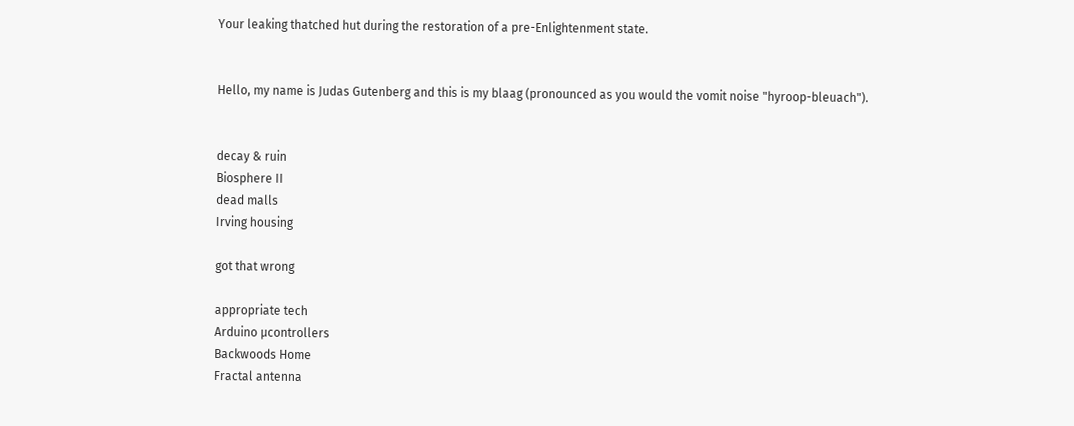Your leaking thatched hut during the restoration of a pre-Enlightenment state.


Hello, my name is Judas Gutenberg and this is my blaag (pronounced as you would the vomit noise "hyroop-bleuach").


decay & ruin
Biosphere II
dead malls
Irving housing

got that wrong

appropriate tech
Arduino μcontrollers
Backwoods Home
Fractal antenna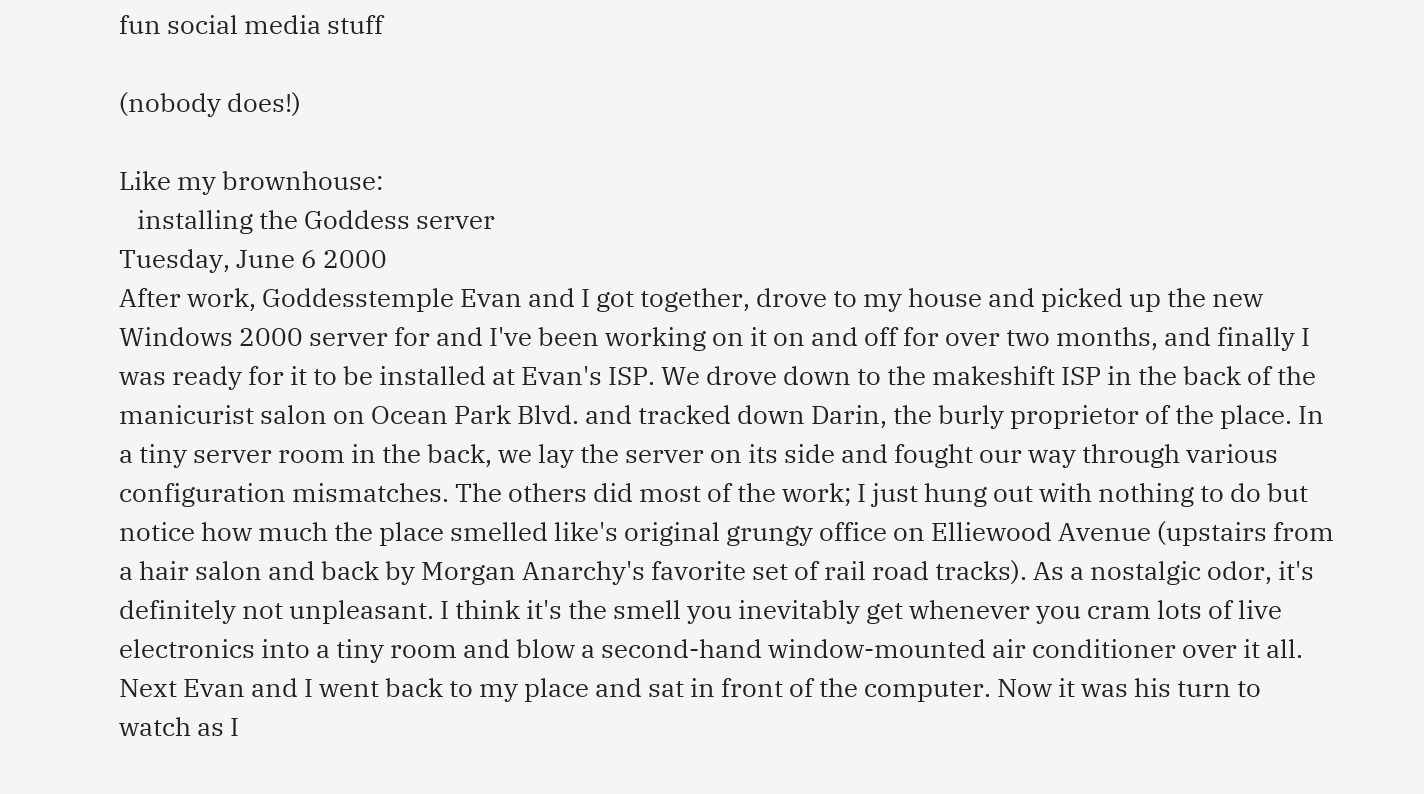fun social media stuff

(nobody does!)

Like my brownhouse:
   installing the Goddess server
Tuesday, June 6 2000
After work, Goddesstemple Evan and I got together, drove to my house and picked up the new Windows 2000 server for and I've been working on it on and off for over two months, and finally I was ready for it to be installed at Evan's ISP. We drove down to the makeshift ISP in the back of the manicurist salon on Ocean Park Blvd. and tracked down Darin, the burly proprietor of the place. In a tiny server room in the back, we lay the server on its side and fought our way through various configuration mismatches. The others did most of the work; I just hung out with nothing to do but notice how much the place smelled like's original grungy office on Elliewood Avenue (upstairs from a hair salon and back by Morgan Anarchy's favorite set of rail road tracks). As a nostalgic odor, it's definitely not unpleasant. I think it's the smell you inevitably get whenever you cram lots of live electronics into a tiny room and blow a second-hand window-mounted air conditioner over it all.
Next Evan and I went back to my place and sat in front of the computer. Now it was his turn to watch as I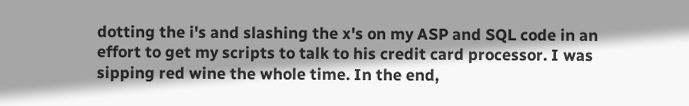dotting the i's and slashing the x's on my ASP and SQL code in an effort to get my scripts to talk to his credit card processor. I was sipping red wine the whole time. In the end,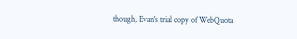though, Evan's trial copy of WebQuota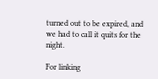turned out to be expired, and we had to call it quits for the night.

For linking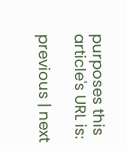purposes this article's URL is:

previous | next